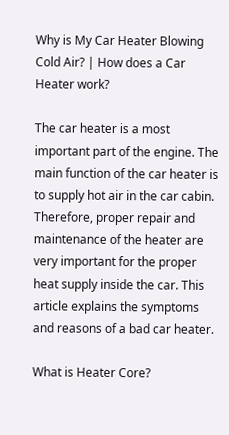Why is My Car Heater Blowing Cold Air? | How does a Car Heater work?

The car heater is a most important part of the engine. The main function of the car heater is to supply hot air in the car cabin. Therefore, proper repair and maintenance of the heater are very important for the proper heat supply inside the car. This article explains the symptoms and reasons of a bad car heater.

What is Heater Core?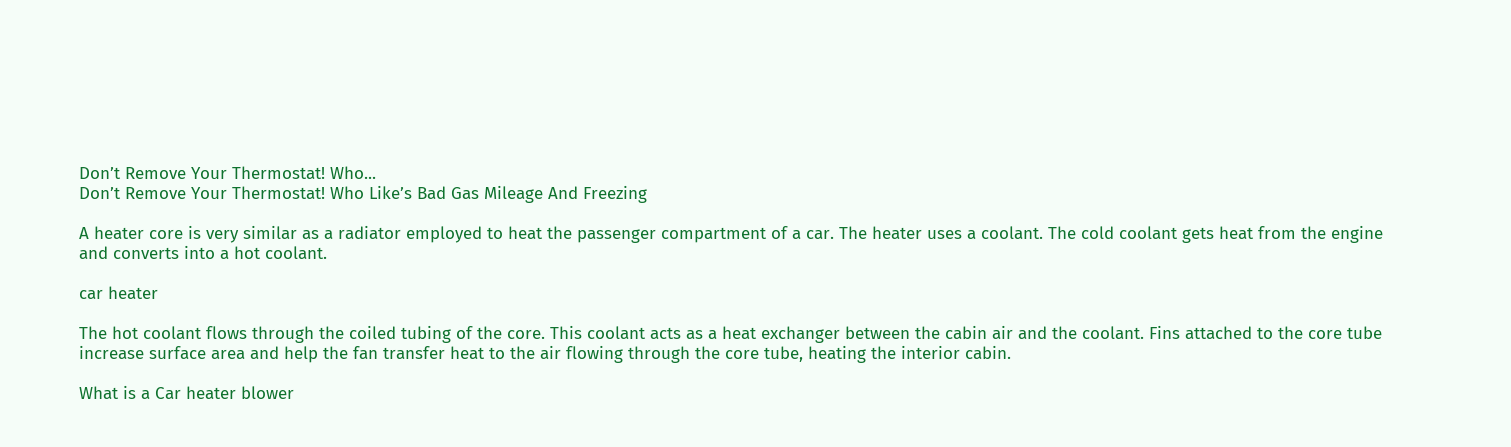Don’t Remove Your Thermostat! Who...
Don’t Remove Your Thermostat! Who Like’s Bad Gas Mileage And Freezing

A heater core is very similar as a radiator employed to heat the passenger compartment of a car. The heater uses a coolant. The cold coolant gets heat from the engine and converts into a hot coolant.

car heater

The hot coolant flows through the coiled tubing of the core. This coolant acts as a heat exchanger between the cabin air and the coolant. Fins attached to the core tube increase surface area and help the fan transfer heat to the air flowing through the core tube, heating the interior cabin.

What is a Car heater blower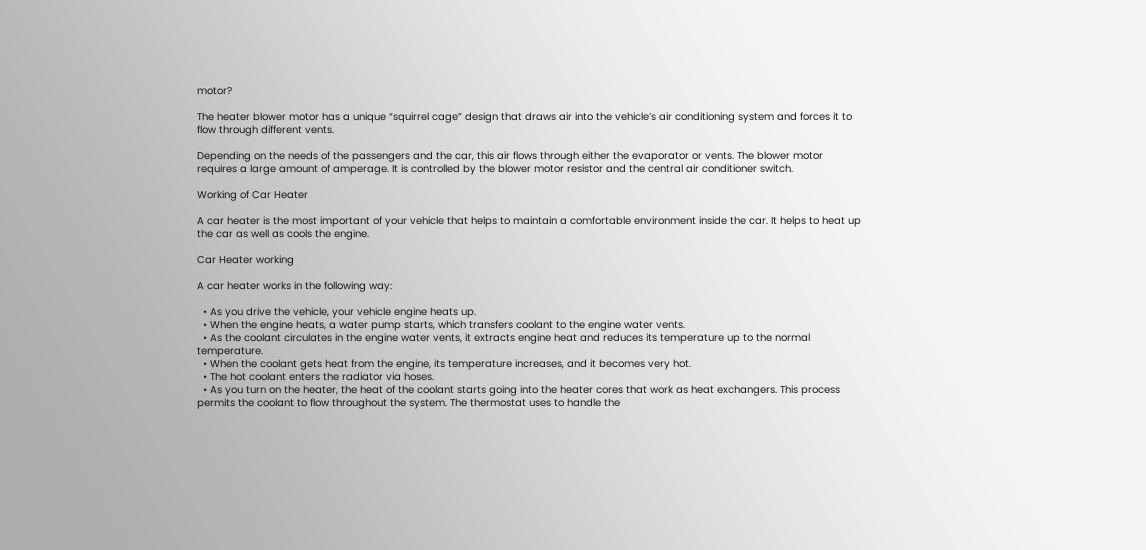motor?

The heater blower motor has a unique “squirrel cage” design that draws air into the vehicle’s air conditioning system and forces it to flow through different vents.

Depending on the needs of the passengers and the car, this air flows through either the evaporator or vents. The blower motor requires a large amount of amperage. It is controlled by the blower motor resistor and the central air conditioner switch.

Working of Car Heater

A car heater is the most important of your vehicle that helps to maintain a comfortable environment inside the car. It helps to heat up the car as well as cools the engine.

Car Heater working

A car heater works in the following way:

  • As you drive the vehicle, your vehicle engine heats up.
  • When the engine heats, a water pump starts, which transfers coolant to the engine water vents.
  • As the coolant circulates in the engine water vents, it extracts engine heat and reduces its temperature up to the normal temperature.
  • When the coolant gets heat from the engine, its temperature increases, and it becomes very hot.
  • The hot coolant enters the radiator via hoses.
  • As you turn on the heater, the heat of the coolant starts going into the heater cores that work as heat exchangers. This process permits the coolant to flow throughout the system. The thermostat uses to handle the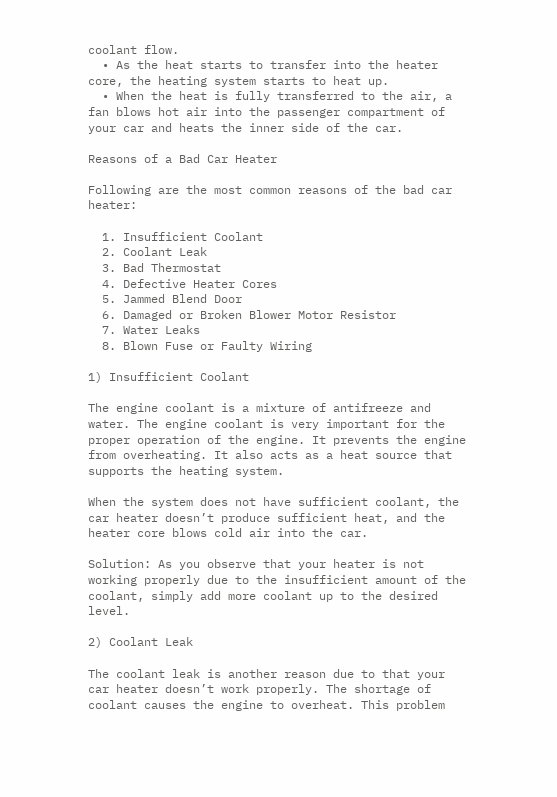coolant flow.
  • As the heat starts to transfer into the heater core, the heating system starts to heat up.
  • When the heat is fully transferred to the air, a fan blows hot air into the passenger compartment of your car and heats the inner side of the car.

Reasons of a Bad Car Heater

Following are the most common reasons of the bad car heater:

  1. Insufficient Coolant
  2. Coolant Leak
  3. Bad Thermostat
  4. Defective Heater Cores
  5. Jammed Blend Door
  6. Damaged or Broken Blower Motor Resistor
  7. Water Leaks
  8. Blown Fuse or Faulty Wiring

1) Insufficient Coolant

The engine coolant is a mixture of antifreeze and water. The engine coolant is very important for the proper operation of the engine. It prevents the engine from overheating. It also acts as a heat source that supports the heating system.

When the system does not have sufficient coolant, the car heater doesn’t produce sufficient heat, and the heater core blows cold air into the car.

Solution: As you observe that your heater is not working properly due to the insufficient amount of the coolant, simply add more coolant up to the desired level.

2) Coolant Leak

The coolant leak is another reason due to that your car heater doesn’t work properly. The shortage of coolant causes the engine to overheat. This problem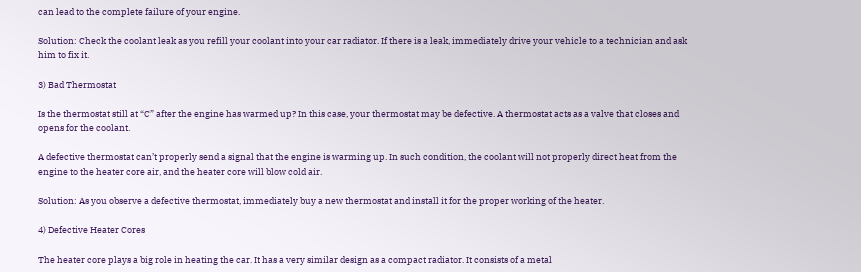can lead to the complete failure of your engine.

Solution: Check the coolant leak as you refill your coolant into your car radiator. If there is a leak, immediately drive your vehicle to a technician and ask him to fix it.

3) Bad Thermostat

Is the thermostat still at “C” after the engine has warmed up? In this case, your thermostat may be defective. A thermostat acts as a valve that closes and opens for the coolant.

A defective thermostat can’t properly send a signal that the engine is warming up. In such condition, the coolant will not properly direct heat from the engine to the heater core air, and the heater core will blow cold air.

Solution: As you observe a defective thermostat, immediately buy a new thermostat and install it for the proper working of the heater.

4) Defective Heater Cores

The heater core plays a big role in heating the car. It has a very similar design as a compact radiator. It consists of a metal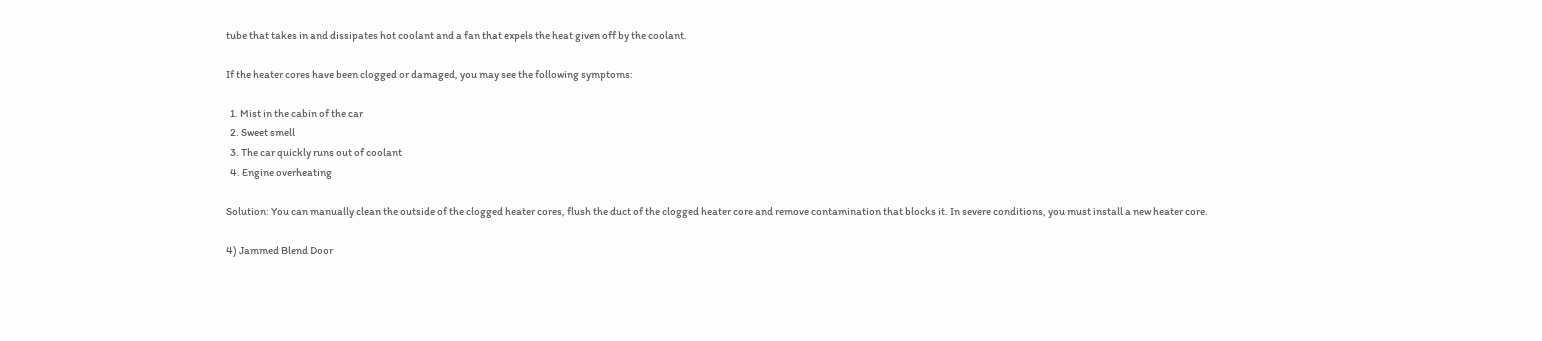tube that takes in and dissipates hot coolant and a fan that expels the heat given off by the coolant.

If the heater cores have been clogged or damaged, you may see the following symptoms:

  1. Mist in the cabin of the car
  2. Sweet smell
  3. The car quickly runs out of coolant
  4. Engine overheating

Solution: You can manually clean the outside of the clogged heater cores, flush the duct of the clogged heater core and remove contamination that blocks it. In severe conditions, you must install a new heater core.

4) Jammed Blend Door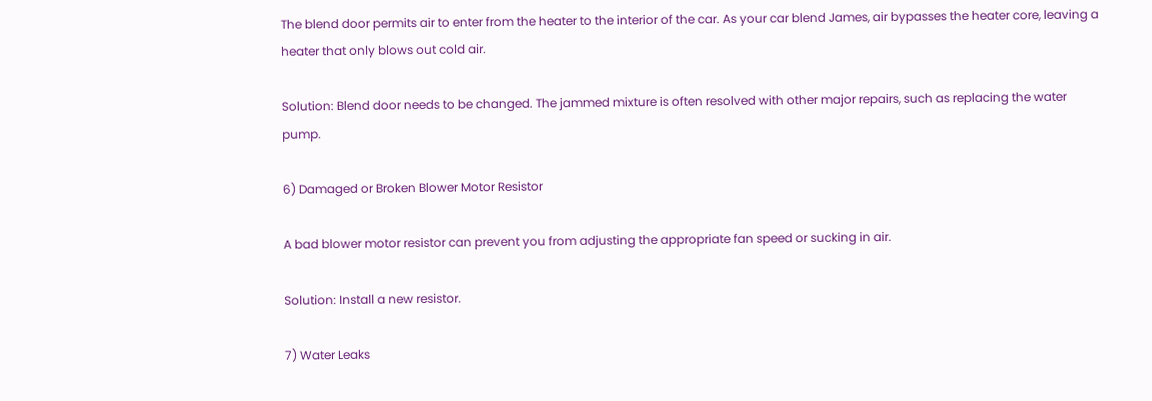The blend door permits air to enter from the heater to the interior of the car. As your car blend James, air bypasses the heater core, leaving a heater that only blows out cold air.

Solution: Blend door needs to be changed. The jammed mixture is often resolved with other major repairs, such as replacing the water pump.

6) Damaged or Broken Blower Motor Resistor

A bad blower motor resistor can prevent you from adjusting the appropriate fan speed or sucking in air.

Solution: Install a new resistor.

7) Water Leaks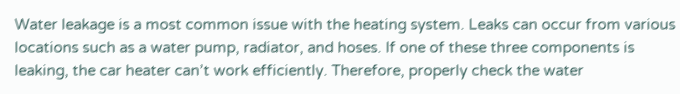Water leakage is a most common issue with the heating system. Leaks can occur from various locations such as a water pump, radiator, and hoses. If one of these three components is leaking, the car heater can’t work efficiently. Therefore, properly check the water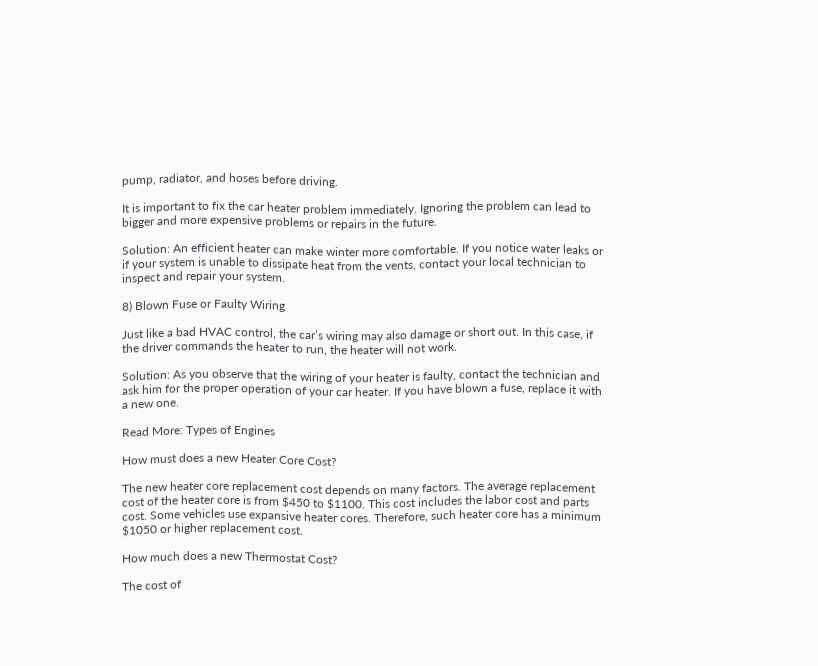pump, radiator, and hoses before driving.

It is important to fix the car heater problem immediately. Ignoring the problem can lead to bigger and more expensive problems or repairs in the future.

Solution: An efficient heater can make winter more comfortable. If you notice water leaks or if your system is unable to dissipate heat from the vents, contact your local technician to inspect and repair your system.

8) Blown Fuse or Faulty Wiring

Just like a bad HVAC control, the car’s wiring may also damage or short out. In this case, if the driver commands the heater to run, the heater will not work.

Solution: As you observe that the wiring of your heater is faulty, contact the technician and ask him for the proper operation of your car heater. If you have blown a fuse, replace it with a new one.

Read More: Types of Engines

How must does a new Heater Core Cost?

The new heater core replacement cost depends on many factors. The average replacement cost of the heater core is from $450 to $1100. This cost includes the labor cost and parts cost. Some vehicles use expansive heater cores. Therefore, such heater core has a minimum $1050 or higher replacement cost.

How much does a new Thermostat Cost?

The cost of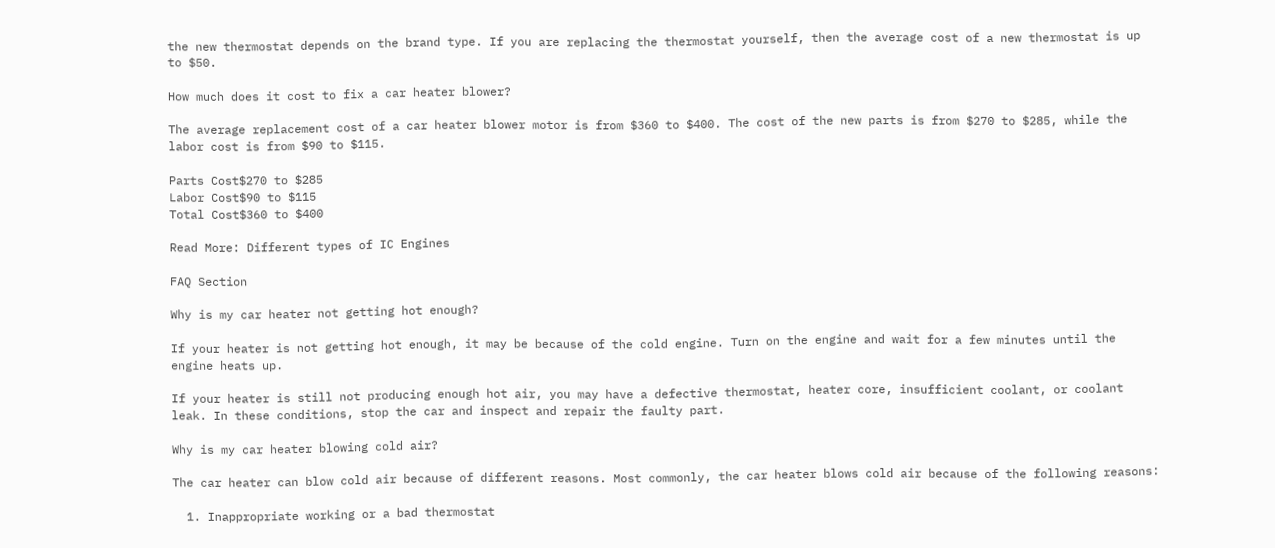the new thermostat depends on the brand type. If you are replacing the thermostat yourself, then the average cost of a new thermostat is up to $50.

How much does it cost to fix a car heater blower?

The average replacement cost of a car heater blower motor is from $360 to $400. The cost of the new parts is from $270 to $285, while the labor cost is from $90 to $115.

Parts Cost$270 to $285
Labor Cost$90 to $115
Total Cost$360 to $400

Read More: Different types of IC Engines

FAQ Section

Why is my car heater not getting hot enough?

If your heater is not getting hot enough, it may be because of the cold engine. Turn on the engine and wait for a few minutes until the engine heats up.

If your heater is still not producing enough hot air, you may have a defective thermostat, heater core, insufficient coolant, or coolant leak. In these conditions, stop the car and inspect and repair the faulty part.

Why is my car heater blowing cold air?

The car heater can blow cold air because of different reasons. Most commonly, the car heater blows cold air because of the following reasons:

  1. Inappropriate working or a bad thermostat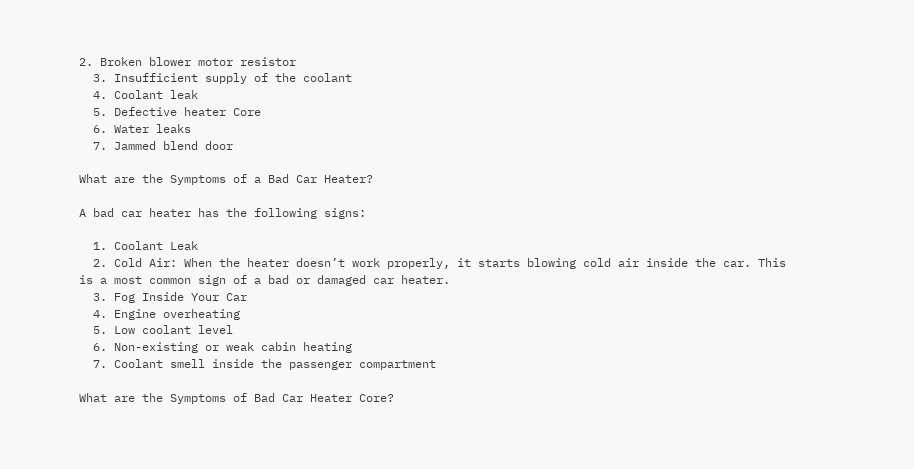2. Broken blower motor resistor
  3. Insufficient supply of the coolant
  4. Coolant leak
  5. Defective heater Core
  6. Water leaks
  7. Jammed blend door

What are the Symptoms of a Bad Car Heater?

A bad car heater has the following signs:

  1. Coolant Leak
  2. Cold Air: When the heater doesn’t work properly, it starts blowing cold air inside the car. This is a most common sign of a bad or damaged car heater.
  3. Fog Inside Your Car
  4. Engine overheating
  5. Low coolant level
  6. Non-existing or weak cabin heating
  7. Coolant smell inside the passenger compartment

What are the Symptoms of Bad Car Heater Core?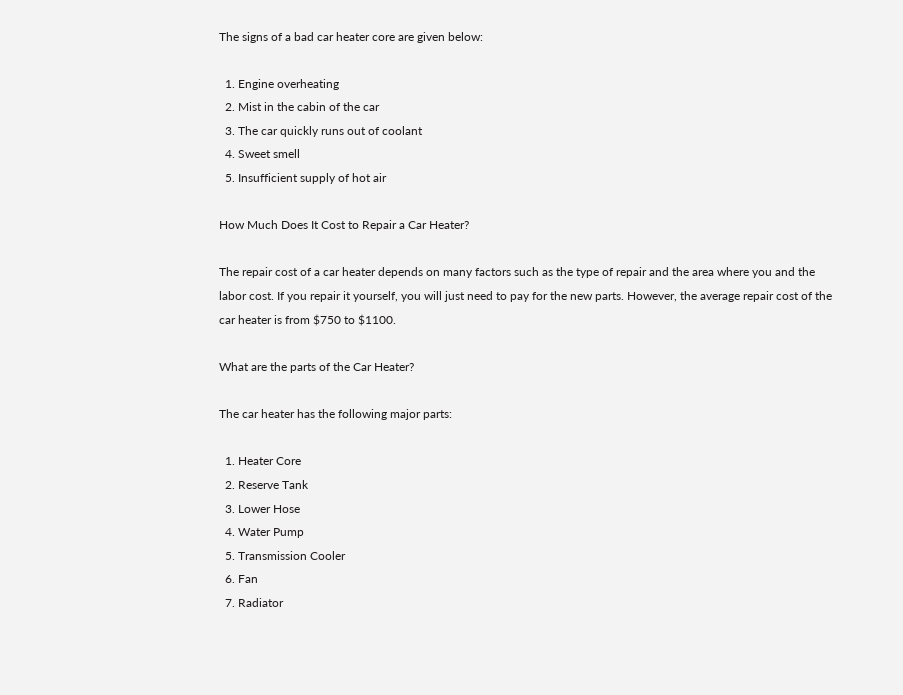The signs of a bad car heater core are given below:

  1. Engine overheating
  2. Mist in the cabin of the car
  3. The car quickly runs out of coolant
  4. Sweet smell
  5. Insufficient supply of hot air

How Much Does It Cost to Repair a Car Heater?

The repair cost of a car heater depends on many factors such as the type of repair and the area where you and the labor cost. If you repair it yourself, you will just need to pay for the new parts. However, the average repair cost of the car heater is from $750 to $1100.

What are the parts of the Car Heater?

The car heater has the following major parts:

  1. Heater Core
  2. Reserve Tank
  3. Lower Hose
  4. Water Pump
  5. Transmission Cooler
  6. Fan
  7. Radiator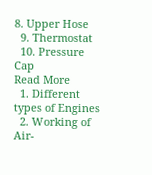8. Upper Hose
  9. Thermostat
  10. Pressure Cap
Read More
  1. Different types of Engines
  2. Working of Air-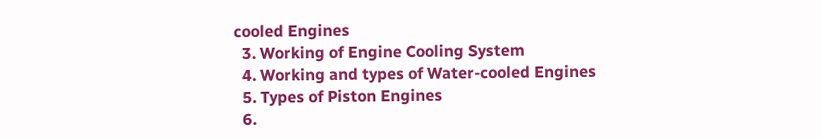cooled Engines
  3. Working of Engine Cooling System
  4. Working and types of Water-cooled Engines
  5. Types of Piston Engines
  6.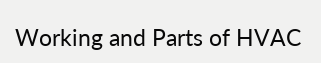Working and Parts of HVAC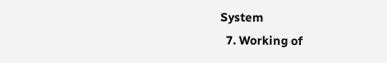System
  7. Working of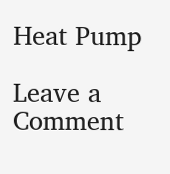Heat Pump

Leave a Comment